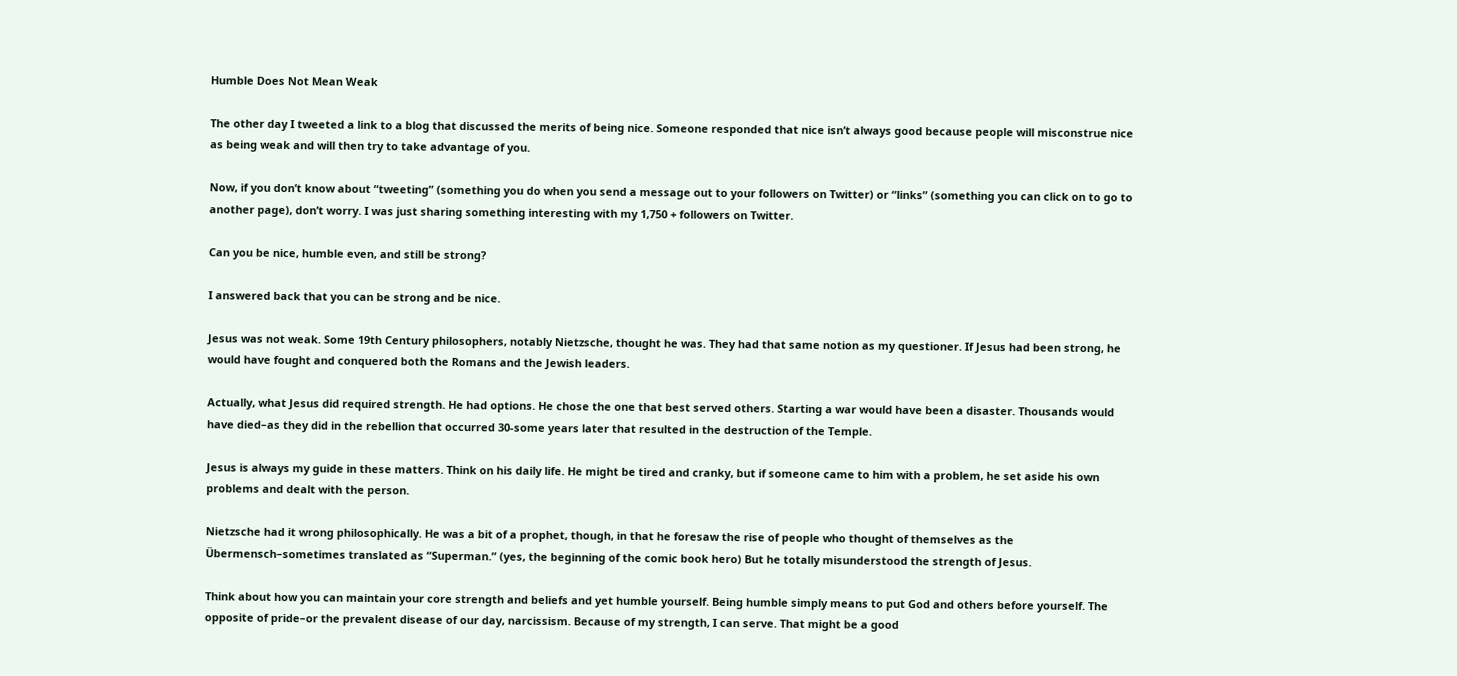Humble Does Not Mean Weak

The other day I tweeted a link to a blog that discussed the merits of being nice. Someone responded that nice isn’t always good because people will misconstrue nice as being weak and will then try to take advantage of you.

Now, if you don’t know about “tweeting” (something you do when you send a message out to your followers on Twitter) or “links” (something you can click on to go to another page), don’t worry. I was just sharing something interesting with my 1,750 + followers on Twitter.

Can you be nice, humble even, and still be strong?

I answered back that you can be strong and be nice.

Jesus was not weak. Some 19th Century philosophers, notably Nietzsche, thought he was. They had that same notion as my questioner. If Jesus had been strong, he would have fought and conquered both the Romans and the Jewish leaders.

Actually, what Jesus did required strength. He had options. He chose the one that best served others. Starting a war would have been a disaster. Thousands would have died–as they did in the rebellion that occurred 30-some years later that resulted in the destruction of the Temple.

Jesus is always my guide in these matters. Think on his daily life. He might be tired and cranky, but if someone came to him with a problem, he set aside his own problems and dealt with the person.

Nietzsche had it wrong philosophically. He was a bit of a prophet, though, in that he foresaw the rise of people who thought of themselves as the Übermensch–sometimes translated as “Superman.” (yes, the beginning of the comic book hero) But he totally misunderstood the strength of Jesus.

Think about how you can maintain your core strength and beliefs and yet humble yourself. Being humble simply means to put God and others before yourself. The opposite of pride–or the prevalent disease of our day, narcissism. Because of my strength, I can serve. That might be a good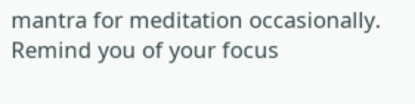mantra for meditation occasionally. Remind you of your focus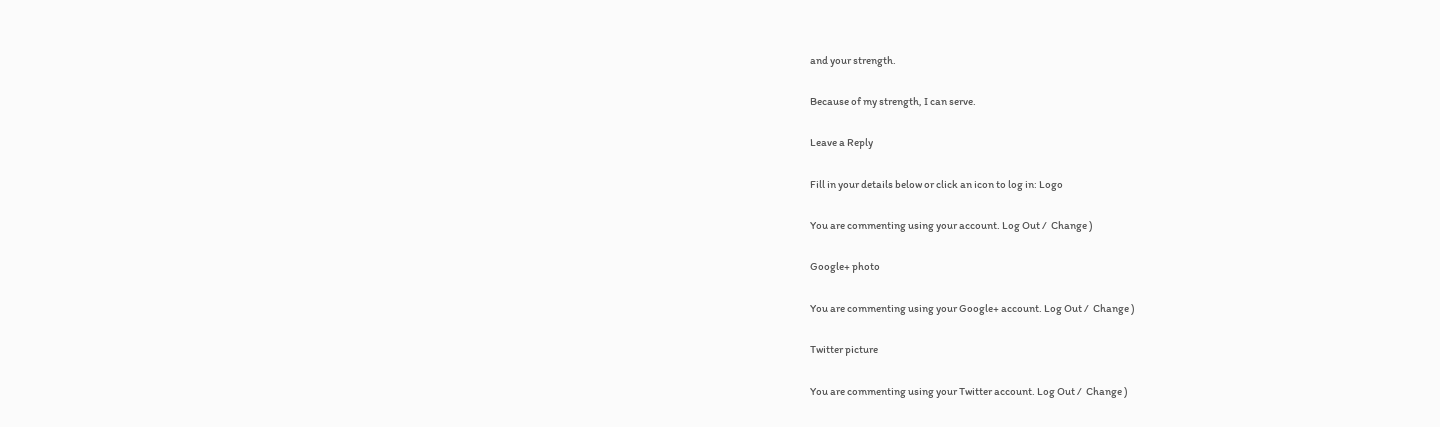and your strength.

Because of my strength, I can serve.

Leave a Reply

Fill in your details below or click an icon to log in: Logo

You are commenting using your account. Log Out /  Change )

Google+ photo

You are commenting using your Google+ account. Log Out /  Change )

Twitter picture

You are commenting using your Twitter account. Log Out /  Change )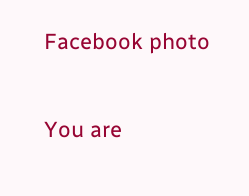Facebook photo

You are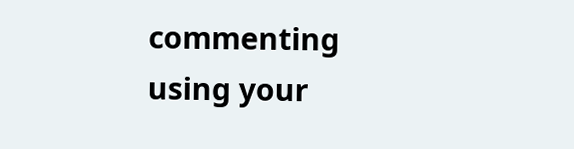commenting using your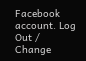Facebook account. Log Out /  Change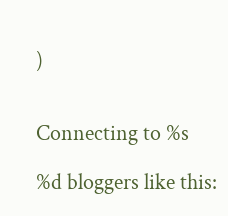)


Connecting to %s

%d bloggers like this: